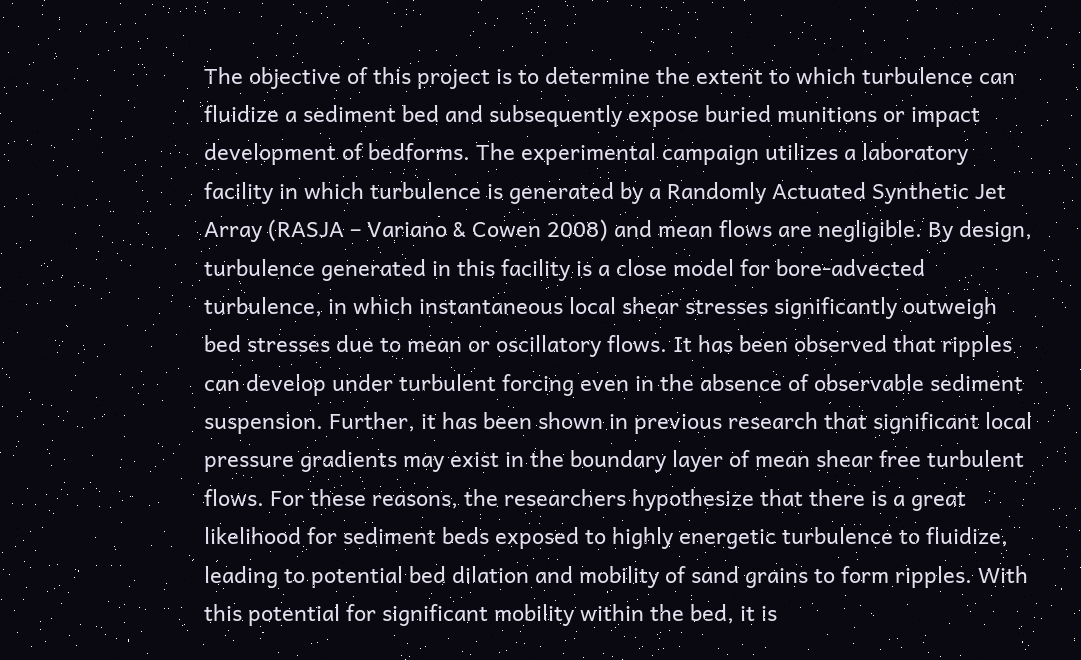The objective of this project is to determine the extent to which turbulence can fluidize a sediment bed and subsequently expose buried munitions or impact development of bedforms. The experimental campaign utilizes a laboratory facility in which turbulence is generated by a Randomly Actuated Synthetic Jet Array (RASJA – Variano & Cowen 2008) and mean flows are negligible. By design, turbulence generated in this facility is a close model for bore-advected turbulence, in which instantaneous local shear stresses significantly outweigh bed stresses due to mean or oscillatory flows. It has been observed that ripples can develop under turbulent forcing even in the absence of observable sediment suspension. Further, it has been shown in previous research that significant local pressure gradients may exist in the boundary layer of mean shear free turbulent flows. For these reasons, the researchers hypothesize that there is a great likelihood for sediment beds exposed to highly energetic turbulence to fluidize, leading to potential bed dilation and mobility of sand grains to form ripples. With this potential for significant mobility within the bed, it is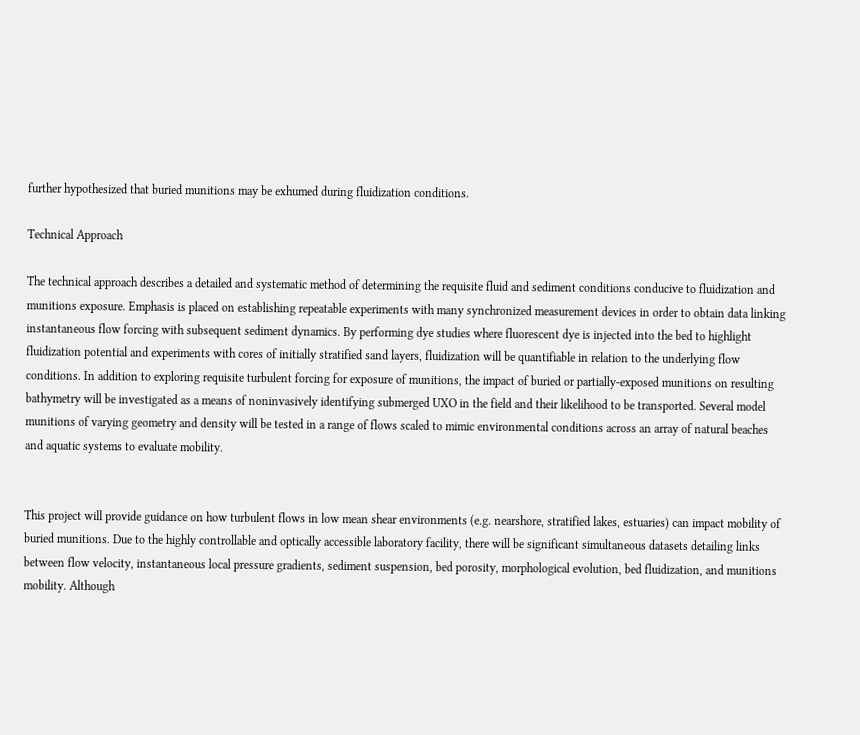further hypothesized that buried munitions may be exhumed during fluidization conditions.

Technical Approach

The technical approach describes a detailed and systematic method of determining the requisite fluid and sediment conditions conducive to fluidization and munitions exposure. Emphasis is placed on establishing repeatable experiments with many synchronized measurement devices in order to obtain data linking instantaneous flow forcing with subsequent sediment dynamics. By performing dye studies where fluorescent dye is injected into the bed to highlight fluidization potential and experiments with cores of initially stratified sand layers, fluidization will be quantifiable in relation to the underlying flow conditions. In addition to exploring requisite turbulent forcing for exposure of munitions, the impact of buried or partially-exposed munitions on resulting bathymetry will be investigated as a means of noninvasively identifying submerged UXO in the field and their likelihood to be transported. Several model munitions of varying geometry and density will be tested in a range of flows scaled to mimic environmental conditions across an array of natural beaches and aquatic systems to evaluate mobility.


This project will provide guidance on how turbulent flows in low mean shear environments (e.g. nearshore, stratified lakes, estuaries) can impact mobility of buried munitions. Due to the highly controllable and optically accessible laboratory facility, there will be significant simultaneous datasets detailing links between flow velocity, instantaneous local pressure gradients, sediment suspension, bed porosity, morphological evolution, bed fluidization, and munitions mobility. Although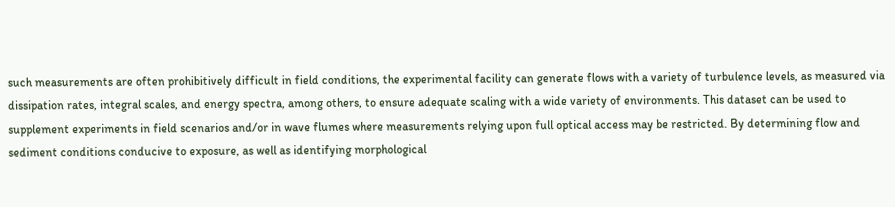such measurements are often prohibitively difficult in field conditions, the experimental facility can generate flows with a variety of turbulence levels, as measured via dissipation rates, integral scales, and energy spectra, among others, to ensure adequate scaling with a wide variety of environments. This dataset can be used to supplement experiments in field scenarios and/or in wave flumes where measurements relying upon full optical access may be restricted. By determining flow and sediment conditions conducive to exposure, as well as identifying morphological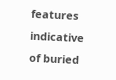features indicative of buried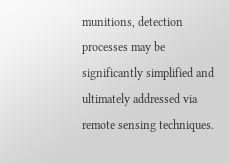munitions, detection processes may be significantly simplified and ultimately addressed via remote sensing techniques.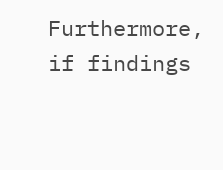Furthermore, if findings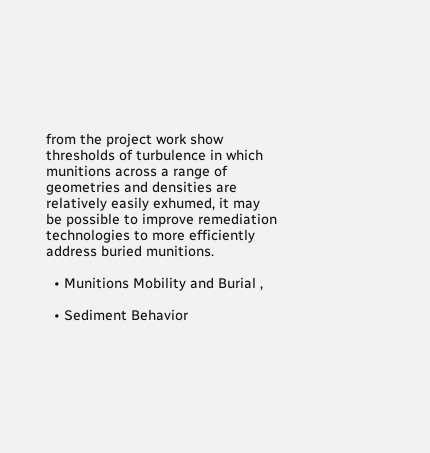from the project work show thresholds of turbulence in which munitions across a range of geometries and densities are relatively easily exhumed, it may be possible to improve remediation technologies to more efficiently address buried munitions.

  • Munitions Mobility and Burial ,

  • Sediment Behavior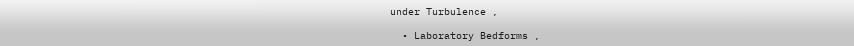under Turbulence ,

  • Laboratory Bedforms ,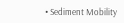• Sediment Mobility